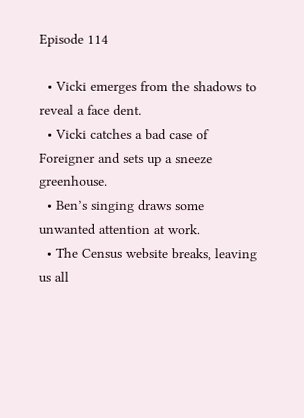Episode 114

  • Vicki emerges from the shadows to reveal a face dent.
  • Vicki catches a bad case of Foreigner and sets up a sneeze greenhouse.
  • Ben’s singing draws some unwanted attention at work.
  • The Census website breaks, leaving us all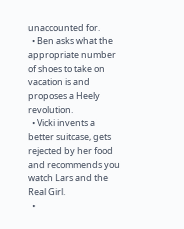unaccounted for.
  • Ben asks what the appropriate number of shoes to take on vacation is and proposes a Heely revolution.
  • Vicki invents a better suitcase, gets rejected by her food and recommends you watch Lars and the Real Girl.
  •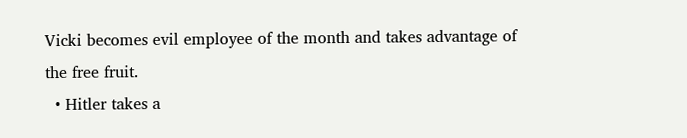Vicki becomes evil employee of the month and takes advantage of the free fruit.
  • Hitler takes a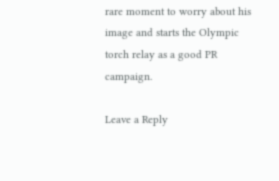rare moment to worry about his image and starts the Olympic torch relay as a good PR campaign.

Leave a Reply